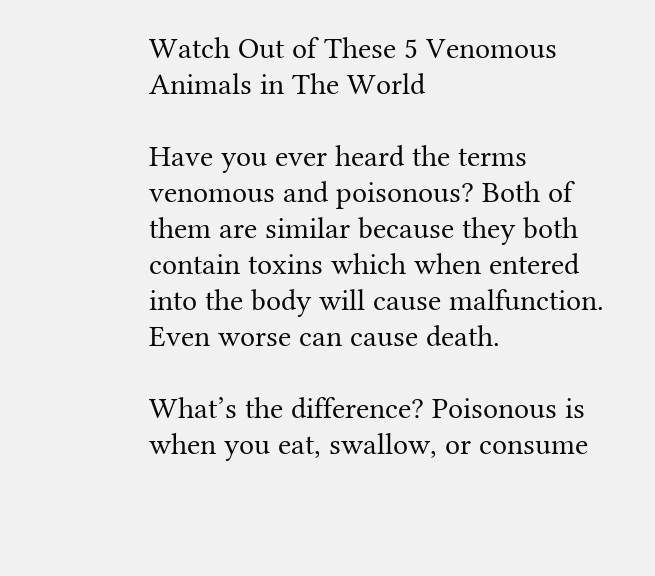Watch Out of These 5 Venomous Animals in The World

Have you ever heard the terms venomous and poisonous? Both of them are similar because they both contain toxins which when entered into the body will cause malfunction. Even worse can cause death.

What’s the difference? Poisonous is when you eat, swallow, or consume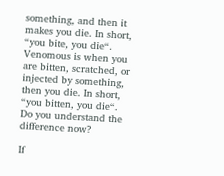something, and then it makes you die. In short, “you bite, you die“. Venomous is when you are bitten, scratched, or injected by something, then you die. In short, “you bitten, you die“. Do you understand the difference now?

If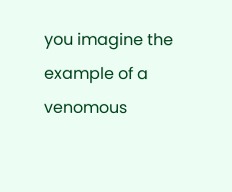you imagine the example of a venomous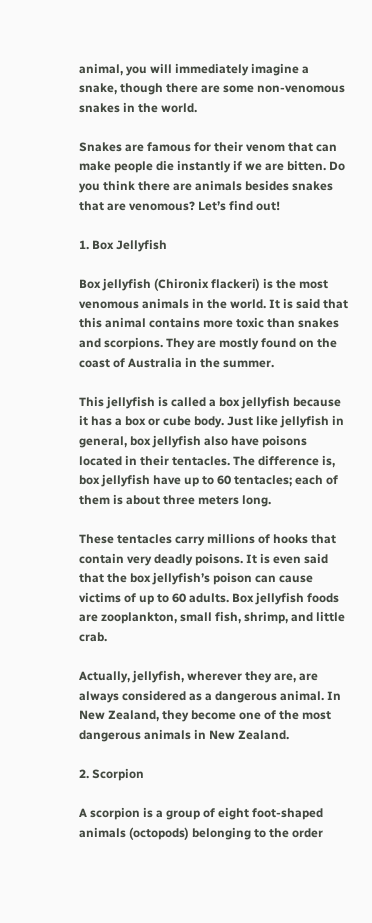animal, you will immediately imagine a snake, though there are some non-venomous snakes in the world.

Snakes are famous for their venom that can make people die instantly if we are bitten. Do you think there are animals besides snakes that are venomous? Let’s find out!

1. Box Jellyfish

Box jellyfish (Chironix flackeri) is the most venomous animals in the world. It is said that this animal contains more toxic than snakes and scorpions. They are mostly found on the coast of Australia in the summer.

This jellyfish is called a box jellyfish because it has a box or cube body. Just like jellyfish in general, box jellyfish also have poisons located in their tentacles. The difference is, box jellyfish have up to 60 tentacles; each of them is about three meters long.

These tentacles carry millions of hooks that contain very deadly poisons. It is even said that the box jellyfish’s poison can cause victims of up to 60 adults. Box jellyfish foods are zooplankton, small fish, shrimp, and little crab.

Actually, jellyfish, wherever they are, are always considered as a dangerous animal. In New Zealand, they become one of the most dangerous animals in New Zealand.

2. Scorpion

A scorpion is a group of eight foot-shaped animals (octopods) belonging to the order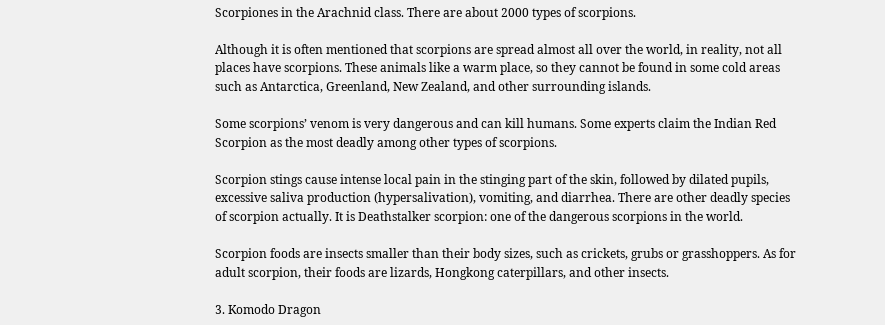Scorpiones in the Arachnid class. There are about 2000 types of scorpions.

Although it is often mentioned that scorpions are spread almost all over the world, in reality, not all places have scorpions. These animals like a warm place, so they cannot be found in some cold areas such as Antarctica, Greenland, New Zealand, and other surrounding islands.

Some scorpions’ venom is very dangerous and can kill humans. Some experts claim the Indian Red Scorpion as the most deadly among other types of scorpions.

Scorpion stings cause intense local pain in the stinging part of the skin, followed by dilated pupils, excessive saliva production (hypersalivation), vomiting, and diarrhea. There are other deadly species of scorpion actually. It is Deathstalker scorpion: one of the dangerous scorpions in the world.

Scorpion foods are insects smaller than their body sizes, such as crickets, grubs or grasshoppers. As for adult scorpion, their foods are lizards, Hongkong caterpillars, and other insects.

3. Komodo Dragon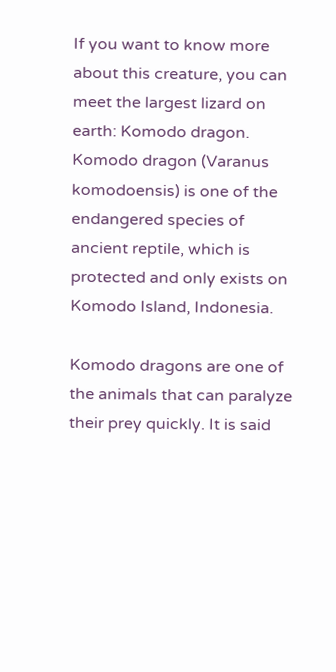If you want to know more about this creature, you can meet the largest lizard on earth: Komodo dragon. Komodo dragon (Varanus komodoensis) is one of the endangered species of ancient reptile, which is protected and only exists on Komodo Island, Indonesia.

Komodo dragons are one of the animals that can paralyze their prey quickly. It is said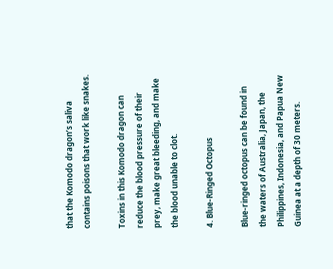that the Komodo dragon’s saliva contains poisons that work like snakes.

Toxins in this Komodo dragon can reduce the blood pressure of their prey, make great bleeding, and make the blood unable to clot.

4. Blue-Ringed Octopus

Blue-ringed octopus can be found in the waters of Australia, Japan, the Philippines, Indonesia, and Papua New Guinea at a depth of 30 meters.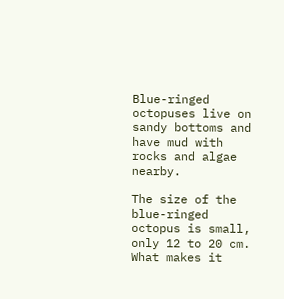Blue-ringed octopuses live on sandy bottoms and have mud with rocks and algae nearby.

The size of the blue-ringed octopus is small, only 12 to 20 cm. What makes it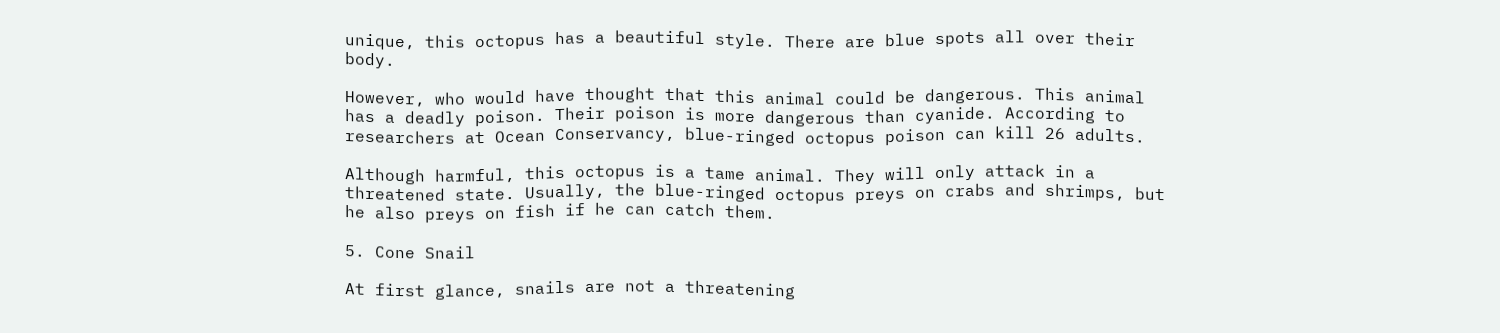unique, this octopus has a beautiful style. There are blue spots all over their body.

However, who would have thought that this animal could be dangerous. This animal has a deadly poison. Their poison is more dangerous than cyanide. According to researchers at Ocean Conservancy, blue-ringed octopus poison can kill 26 adults.

Although harmful, this octopus is a tame animal. They will only attack in a threatened state. Usually, the blue-ringed octopus preys on crabs and shrimps, but he also preys on fish if he can catch them.

5. Cone Snail

At first glance, snails are not a threatening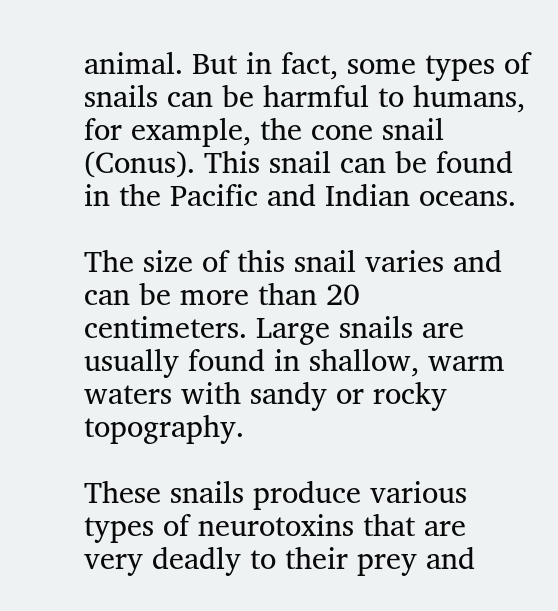animal. But in fact, some types of snails can be harmful to humans, for example, the cone snail (Conus). This snail can be found in the Pacific and Indian oceans.

The size of this snail varies and can be more than 20 centimeters. Large snails are usually found in shallow, warm waters with sandy or rocky topography.

These snails produce various types of neurotoxins that are very deadly to their prey and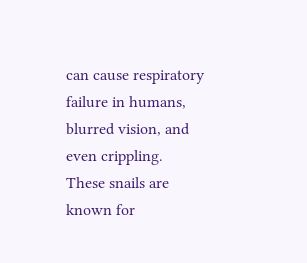can cause respiratory failure in humans, blurred vision, and even crippling. These snails are known for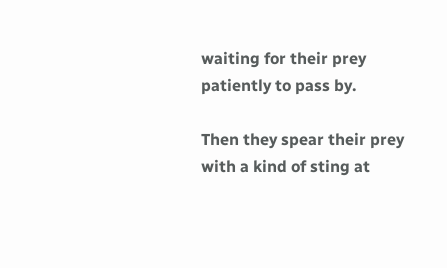waiting for their prey patiently to pass by.

Then they spear their prey with a kind of sting at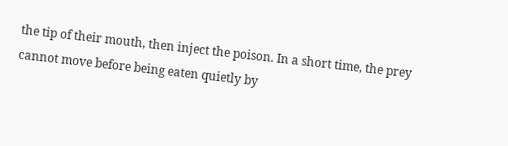the tip of their mouth, then inject the poison. In a short time, the prey cannot move before being eaten quietly by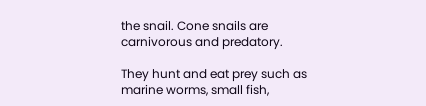the snail. Cone snails are carnivorous and predatory.

They hunt and eat prey such as marine worms, small fish,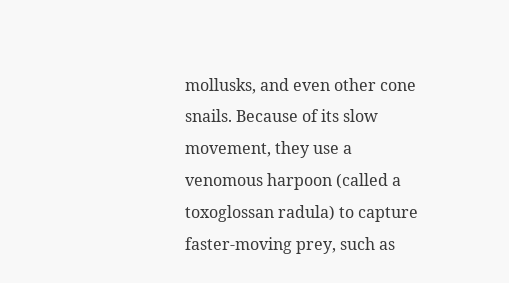mollusks, and even other cone snails. Because of its slow movement, they use a venomous harpoon (called a toxoglossan radula) to capture faster-moving prey, such as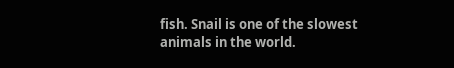fish. Snail is one of the slowest animals in the world.